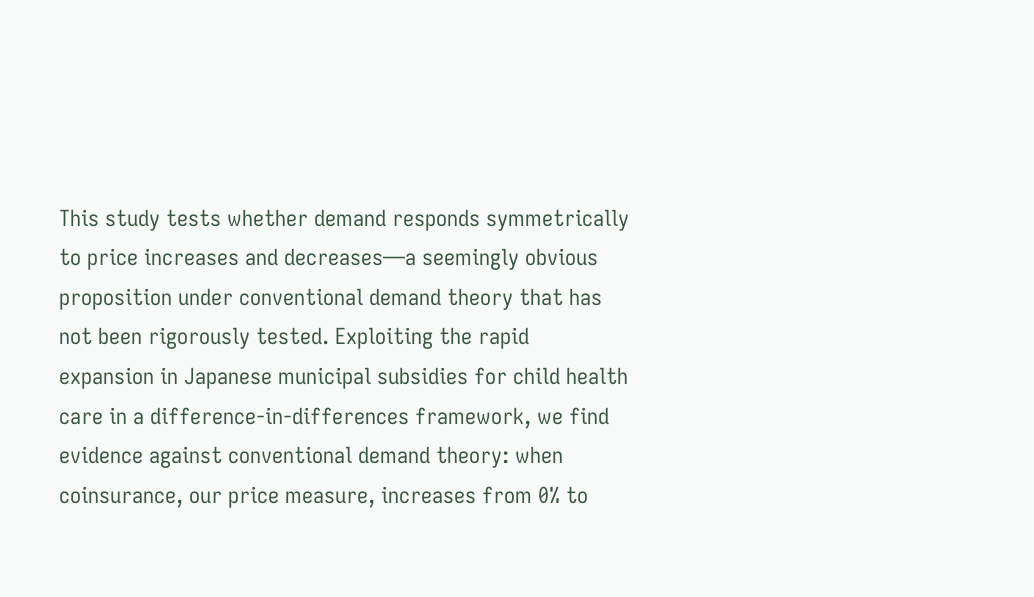This study tests whether demand responds symmetrically to price increases and decreases—a seemingly obvious proposition under conventional demand theory that has not been rigorously tested. Exploiting the rapid expansion in Japanese municipal subsidies for child health care in a difference-in-differences framework, we find evidence against conventional demand theory: when coinsurance, our price measure, increases from 0% to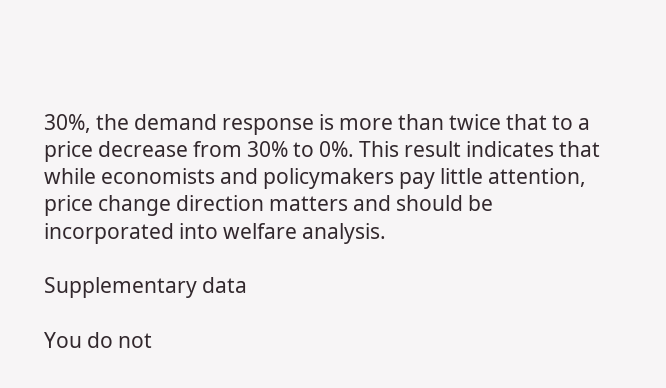30%, the demand response is more than twice that to a price decrease from 30% to 0%. This result indicates that while economists and policymakers pay little attention, price change direction matters and should be incorporated into welfare analysis.

Supplementary data

You do not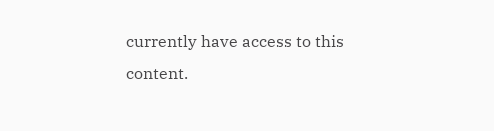currently have access to this content.